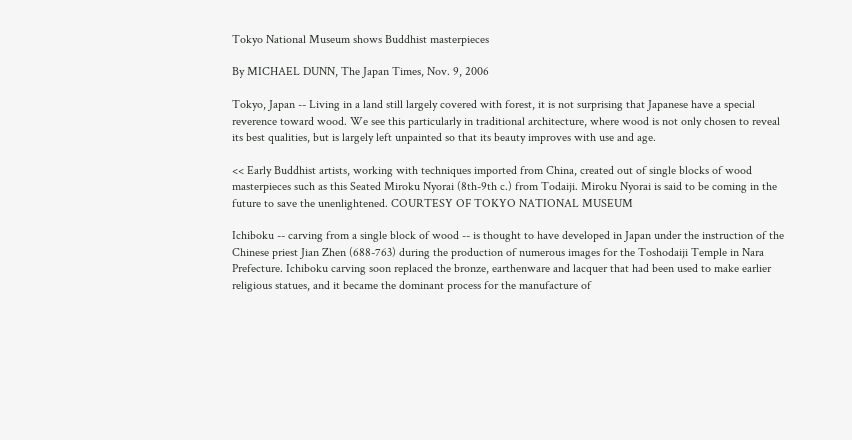Tokyo National Museum shows Buddhist masterpieces

By MICHAEL DUNN, The Japan Times, Nov. 9, 2006

Tokyo, Japan -- Living in a land still largely covered with forest, it is not surprising that Japanese have a special reverence toward wood. We see this particularly in traditional architecture, where wood is not only chosen to reveal its best qualities, but is largely left unpainted so that its beauty improves with use and age.

<< Early Buddhist artists, working with techniques imported from China, created out of single blocks of wood masterpieces such as this Seated Miroku Nyorai (8th-9th c.) from Todaiji. Miroku Nyorai is said to be coming in the future to save the unenlightened. COURTESY OF TOKYO NATIONAL MUSEUM

Ichiboku -- carving from a single block of wood -- is thought to have developed in Japan under the instruction of the Chinese priest Jian Zhen (688-763) during the production of numerous images for the Toshodaiji Temple in Nara Prefecture. Ichiboku carving soon replaced the bronze, earthenware and lacquer that had been used to make earlier religious statues, and it became the dominant process for the manufacture of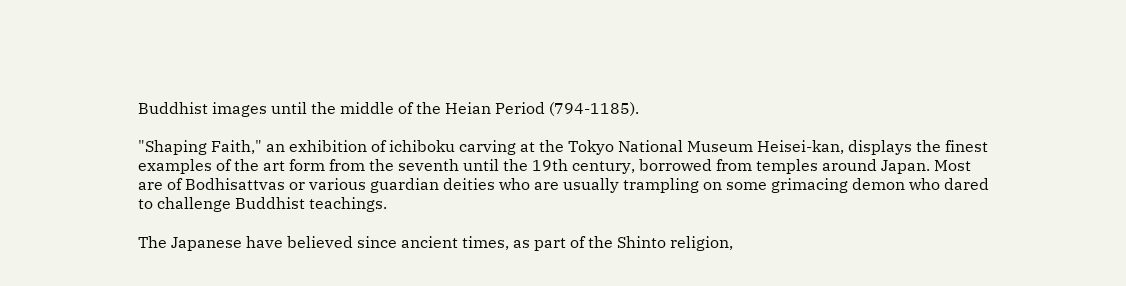Buddhist images until the middle of the Heian Period (794-1185).

"Shaping Faith," an exhibition of ichiboku carving at the Tokyo National Museum Heisei-kan, displays the finest examples of the art form from the seventh until the 19th century, borrowed from temples around Japan. Most are of Bodhisattvas or various guardian deities who are usually trampling on some grimacing demon who dared to challenge Buddhist teachings.

The Japanese have believed since ancient times, as part of the Shinto religion,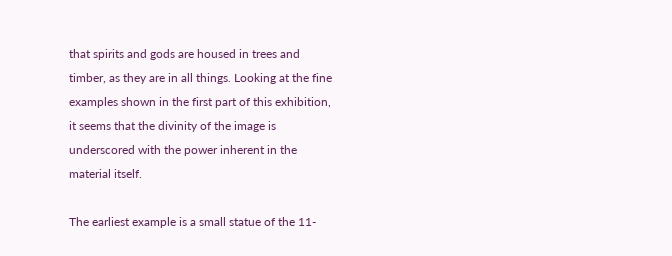that spirits and gods are housed in trees and timber, as they are in all things. Looking at the fine examples shown in the first part of this exhibition, it seems that the divinity of the image is underscored with the power inherent in the material itself.

The earliest example is a small statue of the 11-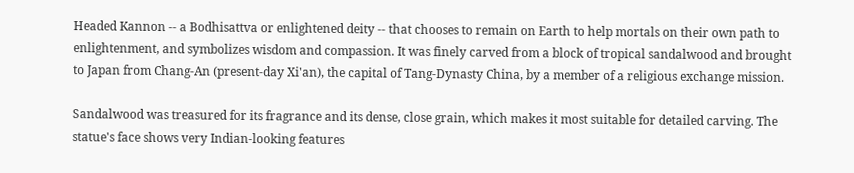Headed Kannon -- a Bodhisattva or enlightened deity -- that chooses to remain on Earth to help mortals on their own path to enlightenment, and symbolizes wisdom and compassion. It was finely carved from a block of tropical sandalwood and brought to Japan from Chang-An (present-day Xi'an), the capital of Tang-Dynasty China, by a member of a religious exchange mission.

Sandalwood was treasured for its fragrance and its dense, close grain, which makes it most suitable for detailed carving. The statue's face shows very Indian-looking features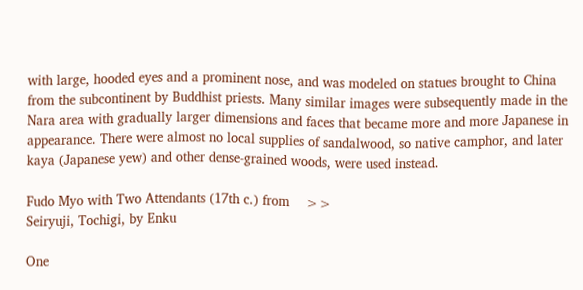with large, hooded eyes and a prominent nose, and was modeled on statues brought to China from the subcontinent by Buddhist priests. Many similar images were subsequently made in the Nara area with gradually larger dimensions and faces that became more and more Japanese in appearance. There were almost no local supplies of sandalwood, so native camphor, and later kaya (Japanese yew) and other dense-grained woods, were used instead.

Fudo Myo with Two Attendants (17th c.) from    >>
Seiryuji, Tochigi, by Enku

One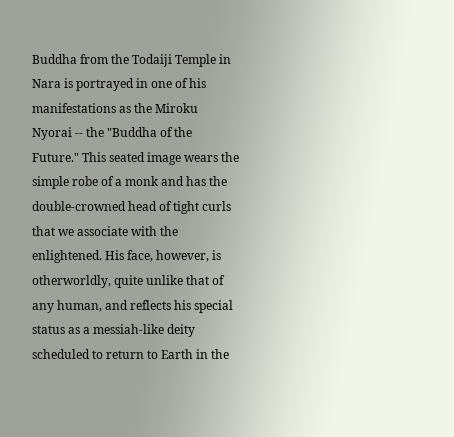Buddha from the Todaiji Temple in Nara is portrayed in one of his manifestations as the Miroku Nyorai -- the "Buddha of the Future." This seated image wears the simple robe of a monk and has the double-crowned head of tight curls that we associate with the enlightened. His face, however, is otherworldly, quite unlike that of any human, and reflects his special status as a messiah-like deity scheduled to return to Earth in the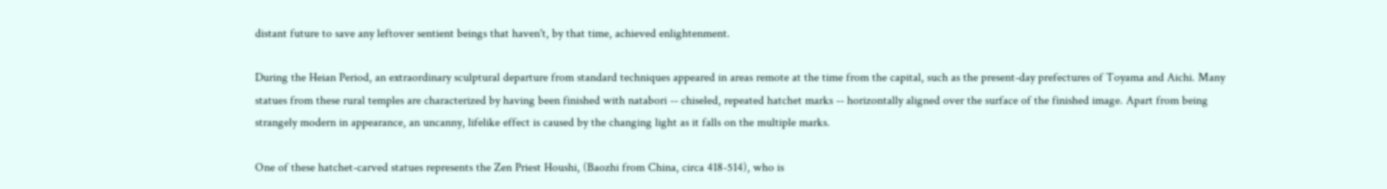distant future to save any leftover sentient beings that haven't, by that time, achieved enlightenment.

During the Heian Period, an extraordinary sculptural departure from standard techniques appeared in areas remote at the time from the capital, such as the present-day prefectures of Toyama and Aichi. Many statues from these rural temples are characterized by having been finished with natabori -- chiseled, repeated hatchet marks -- horizontally aligned over the surface of the finished image. Apart from being strangely modern in appearance, an uncanny, lifelike effect is caused by the changing light as it falls on the multiple marks.

One of these hatchet-carved statues represents the Zen Priest Houshi, (Baozhi from China, circa 418-514), who is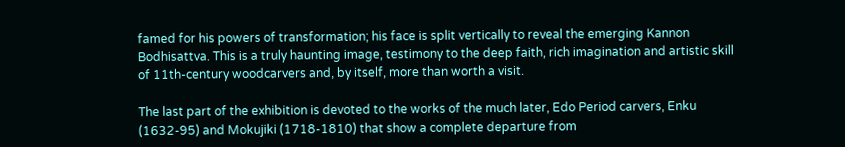famed for his powers of transformation; his face is split vertically to reveal the emerging Kannon Bodhisattva. This is a truly haunting image, testimony to the deep faith, rich imagination and artistic skill of 11th-century woodcarvers and, by itself, more than worth a visit.

The last part of the exhibition is devoted to the works of the much later, Edo Period carvers, Enku (1632-95) and Mokujiki (1718-1810) that show a complete departure from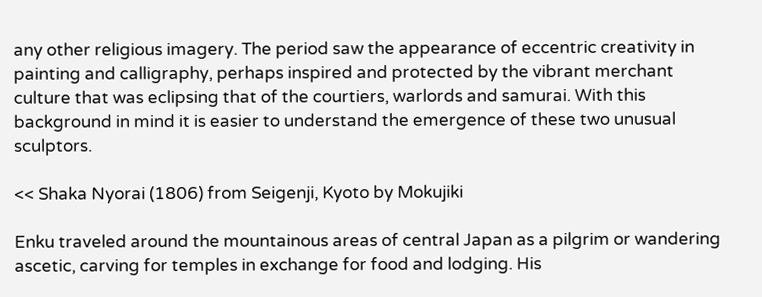any other religious imagery. The period saw the appearance of eccentric creativity in painting and calligraphy, perhaps inspired and protected by the vibrant merchant culture that was eclipsing that of the courtiers, warlords and samurai. With this background in mind it is easier to understand the emergence of these two unusual sculptors.

<< Shaka Nyorai (1806) from Seigenji, Kyoto by Mokujiki

Enku traveled around the mountainous areas of central Japan as a pilgrim or wandering ascetic, carving for temples in exchange for food and lodging. His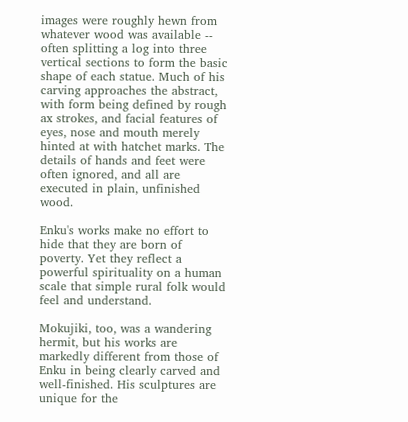images were roughly hewn from whatever wood was available -- often splitting a log into three vertical sections to form the basic shape of each statue. Much of his carving approaches the abstract, with form being defined by rough ax strokes, and facial features of eyes, nose and mouth merely hinted at with hatchet marks. The details of hands and feet were often ignored, and all are executed in plain, unfinished wood.

Enku's works make no effort to hide that they are born of poverty. Yet they reflect a powerful spirituality on a human scale that simple rural folk would feel and understand.

Mokujiki, too, was a wandering hermit, but his works are markedly different from those of Enku in being clearly carved and well-finished. His sculptures are unique for the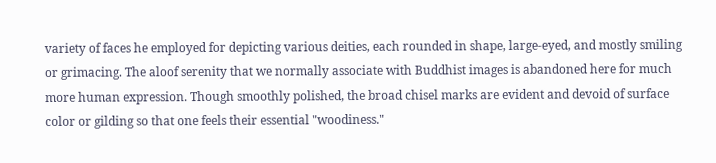variety of faces he employed for depicting various deities, each rounded in shape, large-eyed, and mostly smiling or grimacing. The aloof serenity that we normally associate with Buddhist images is abandoned here for much more human expression. Though smoothly polished, the broad chisel marks are evident and devoid of surface color or gilding so that one feels their essential "woodiness."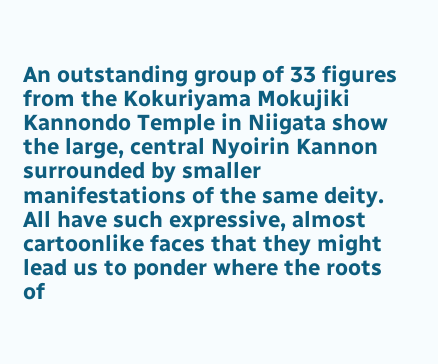An outstanding group of 33 figures from the Kokuriyama Mokujiki Kannondo Temple in Niigata show the large, central Nyoirin Kannon surrounded by smaller manifestations of the same deity. All have such expressive, almost cartoonlike faces that they might lead us to ponder where the roots of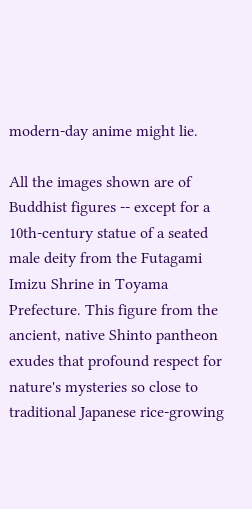modern-day anime might lie.

All the images shown are of Buddhist figures -- except for a 10th-century statue of a seated male deity from the Futagami Imizu Shrine in Toyama Prefecture. This figure from the ancient, native Shinto pantheon exudes that profound respect for nature's mysteries so close to traditional Japanese rice-growing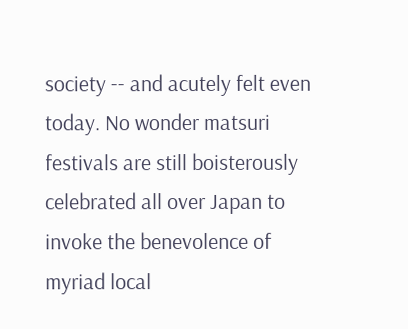society -- and acutely felt even today. No wonder matsuri festivals are still boisterously celebrated all over Japan to invoke the benevolence of myriad local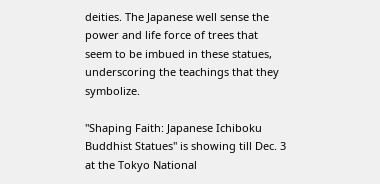deities. The Japanese well sense the power and life force of trees that seem to be imbued in these statues, underscoring the teachings that they symbolize.

"Shaping Faith: Japanese Ichiboku Buddhist Statues" is showing till Dec. 3 at the Tokyo National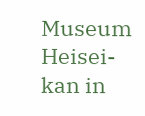Museum Heisei-kan in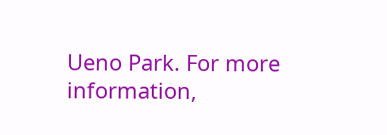Ueno Park. For more information,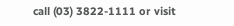call (03) 3822-1111 or visit